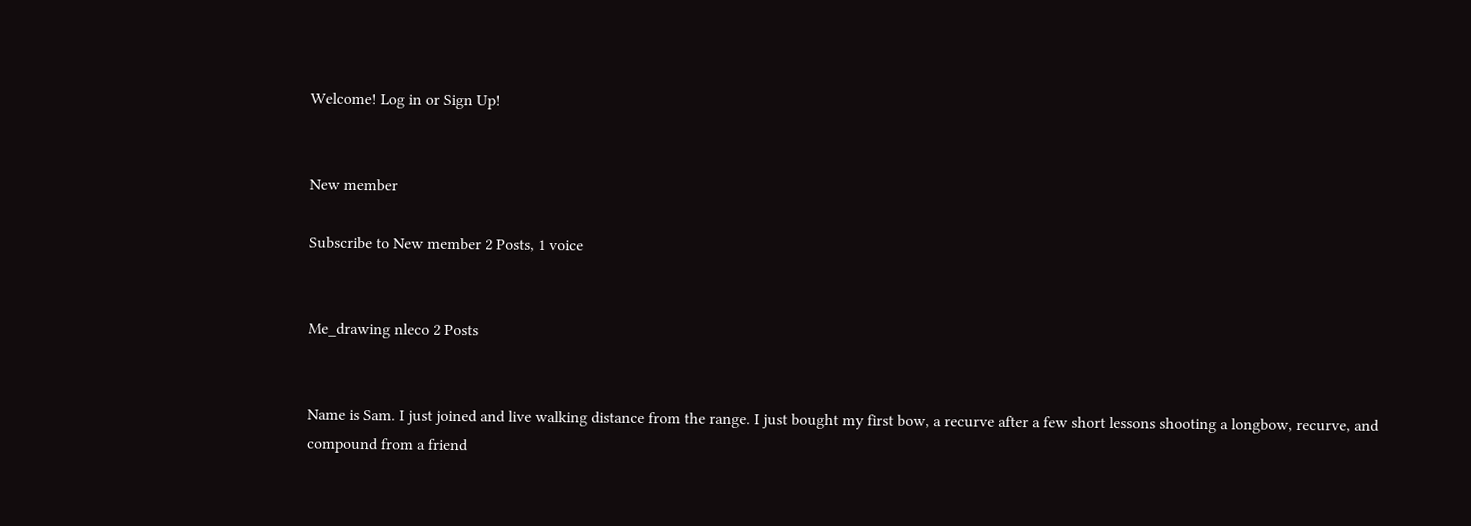Welcome! Log in or Sign Up!


New member

Subscribe to New member 2 Posts, 1 voice


Me_drawing nleco 2 Posts


Name is Sam. I just joined and live walking distance from the range. I just bought my first bow, a recurve after a few short lessons shooting a longbow, recurve, and compound from a friend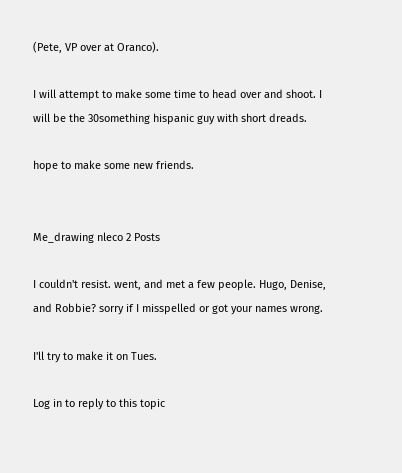(Pete, VP over at Oranco).

I will attempt to make some time to head over and shoot. I will be the 30something hispanic guy with short dreads.

hope to make some new friends.


Me_drawing nleco 2 Posts

I couldn't resist. went, and met a few people. Hugo, Denise, and Robbie? sorry if I misspelled or got your names wrong.

I'll try to make it on Tues.

Log in to reply to this topic